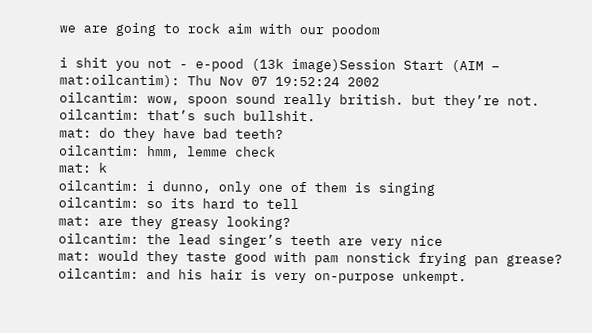we are going to rock aim with our poodom

i shit you not - e-pood (13k image)Session Start (AIM – mat:oilcantim): Thu Nov 07 19:52:24 2002
oilcantim: wow, spoon sound really british. but they’re not.
oilcantim: that’s such bullshit.
mat: do they have bad teeth?
oilcantim: hmm, lemme check
mat: k
oilcantim: i dunno, only one of them is singing
oilcantim: so its hard to tell
mat: are they greasy looking?
oilcantim: the lead singer’s teeth are very nice
mat: would they taste good with pam nonstick frying pan grease?
oilcantim: and his hair is very on-purpose unkempt.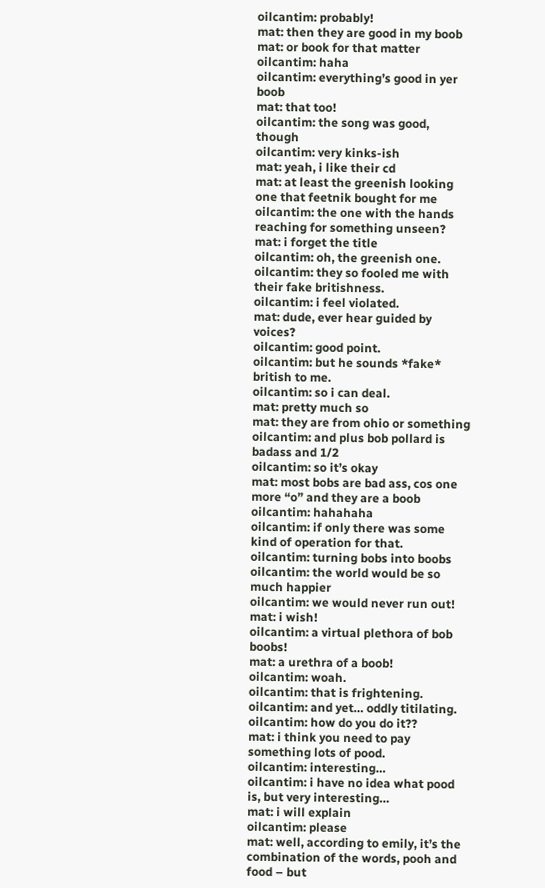oilcantim: probably!
mat: then they are good in my boob
mat: or book for that matter
oilcantim: haha
oilcantim: everything’s good in yer boob
mat: that too!
oilcantim: the song was good, though
oilcantim: very kinks-ish
mat: yeah, i like their cd
mat: at least the greenish looking one that feetnik bought for me
oilcantim: the one with the hands reaching for something unseen?
mat: i forget the title
oilcantim: oh, the greenish one.
oilcantim: they so fooled me with their fake britishness.
oilcantim: i feel violated.
mat: dude, ever hear guided by voices?
oilcantim: good point.
oilcantim: but he sounds *fake* british to me.
oilcantim: so i can deal.
mat: pretty much so
mat: they are from ohio or something
oilcantim: and plus bob pollard is badass and 1/2
oilcantim: so it’s okay
mat: most bobs are bad ass, cos one more “o” and they are a boob
oilcantim: hahahaha
oilcantim: if only there was some kind of operation for that.
oilcantim: turning bobs into boobs
oilcantim: the world would be so much happier
oilcantim: we would never run out!
mat: i wish!
oilcantim: a virtual plethora of bob boobs!
mat: a urethra of a boob!
oilcantim: woah.
oilcantim: that is frightening.
oilcantim: and yet… oddly titilating.
oilcantim: how do you do it??
mat: i think you need to pay something lots of pood.
oilcantim: interesting…
oilcantim: i have no idea what pood is, but very interesting…
mat: i will explain
oilcantim: please
mat: well, according to emily, it’s the combination of the words, pooh and food – but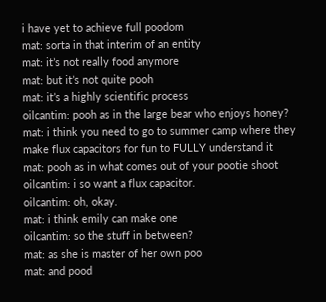i have yet to achieve full poodom
mat: sorta in that interim of an entity
mat: it’s not really food anymore
mat: but it’s not quite pooh
mat: it’s a highly scientific process
oilcantim: pooh as in the large bear who enjoys honey?
mat: i think you need to go to summer camp where they make flux capacitors for fun to FULLY understand it
mat: pooh as in what comes out of your pootie shoot
oilcantim: i so want a flux capacitor.
oilcantim: oh, okay.
mat: i think emily can make one
oilcantim: so the stuff in between?
mat: as she is master of her own poo
mat: and pood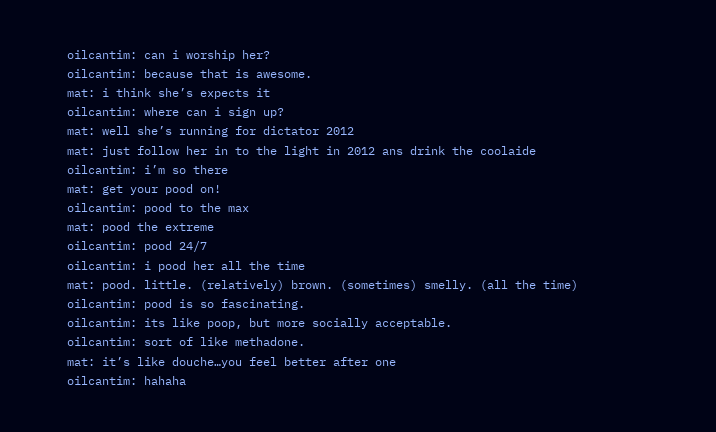oilcantim: can i worship her?
oilcantim: because that is awesome.
mat: i think she’s expects it
oilcantim: where can i sign up?
mat: well she’s running for dictator 2012
mat: just follow her in to the light in 2012 ans drink the coolaide
oilcantim: i’m so there
mat: get your pood on!
oilcantim: pood to the max
mat: pood the extreme
oilcantim: pood 24/7
oilcantim: i pood her all the time
mat: pood. little. (relatively) brown. (sometimes) smelly. (all the time)
oilcantim: pood is so fascinating.
oilcantim: its like poop, but more socially acceptable.
oilcantim: sort of like methadone.
mat: it’s like douche…you feel better after one
oilcantim: hahaha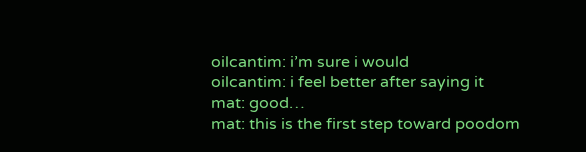oilcantim: i’m sure i would
oilcantim: i feel better after saying it
mat: good…
mat: this is the first step toward poodom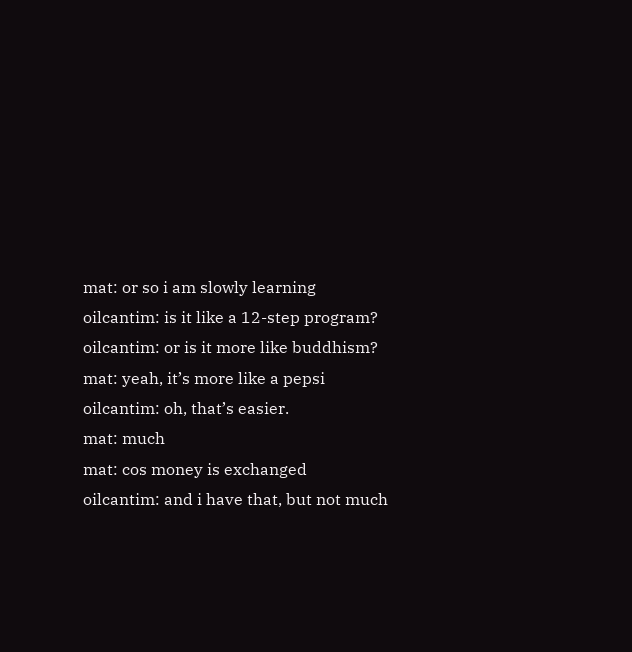mat: or so i am slowly learning
oilcantim: is it like a 12-step program?
oilcantim: or is it more like buddhism?
mat: yeah, it’s more like a pepsi
oilcantim: oh, that’s easier.
mat: much
mat: cos money is exchanged
oilcantim: and i have that, but not much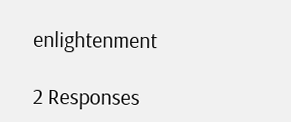enlightenment

2 Responses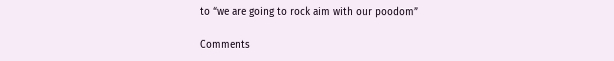to “we are going to rock aim with our poodom”

Comments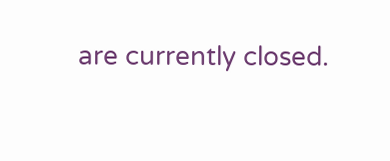are currently closed.